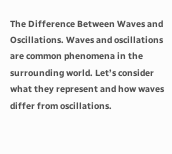The Difference Between Waves and Oscillations. Waves and oscillations are common phenomena in the surrounding world. Let’s consider what they represent and how waves differ from oscillations.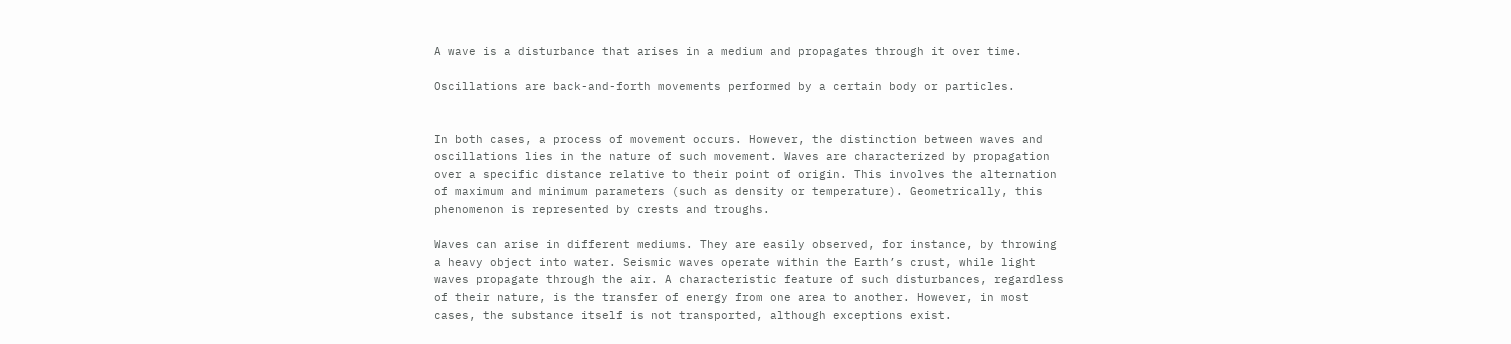A wave is a disturbance that arises in a medium and propagates through it over time.

Oscillations are back-and-forth movements performed by a certain body or particles.


In both cases, a process of movement occurs. However, the distinction between waves and oscillations lies in the nature of such movement. Waves are characterized by propagation over a specific distance relative to their point of origin. This involves the alternation of maximum and minimum parameters (such as density or temperature). Geometrically, this phenomenon is represented by crests and troughs.

Waves can arise in different mediums. They are easily observed, for instance, by throwing a heavy object into water. Seismic waves operate within the Earth’s crust, while light waves propagate through the air. A characteristic feature of such disturbances, regardless of their nature, is the transfer of energy from one area to another. However, in most cases, the substance itself is not transported, although exceptions exist.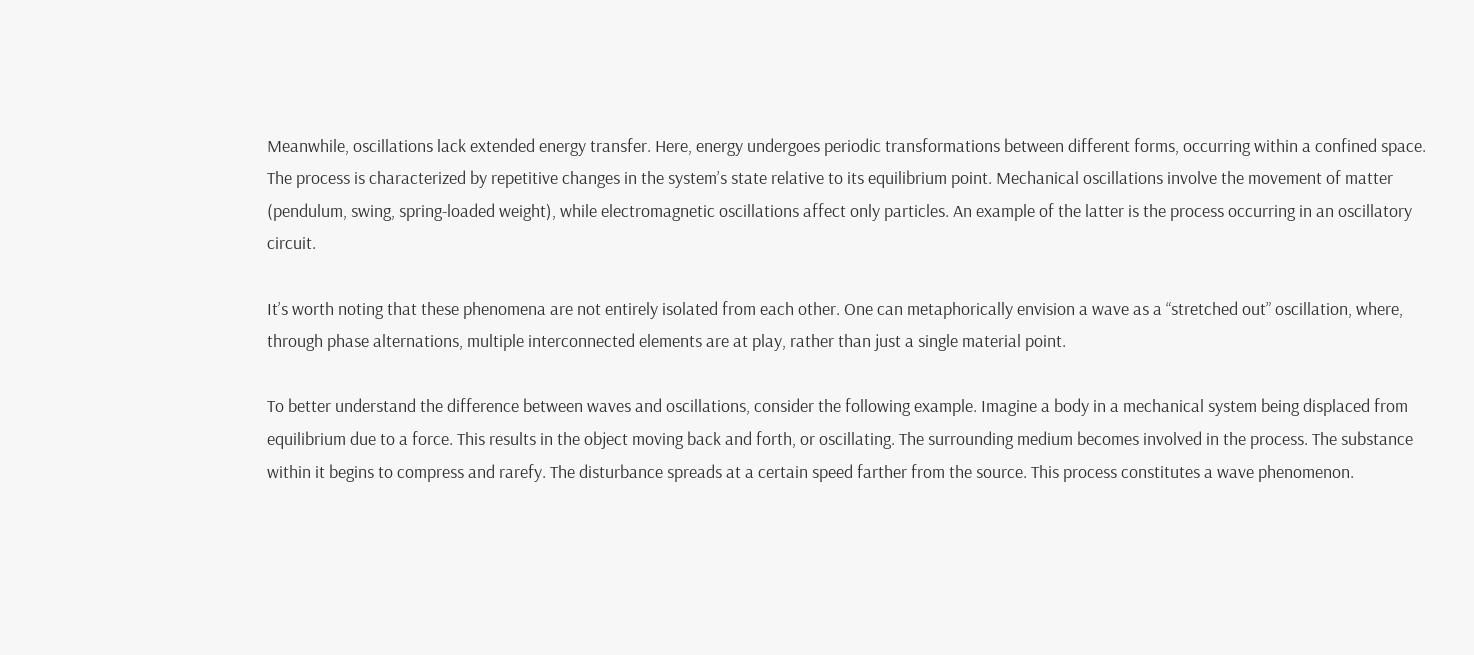Meanwhile, oscillations lack extended energy transfer. Here, energy undergoes periodic transformations between different forms, occurring within a confined space. The process is characterized by repetitive changes in the system’s state relative to its equilibrium point. Mechanical oscillations involve the movement of matter (pendulum, swing, spring-loaded weight), while electromagnetic oscillations affect only particles. An example of the latter is the process occurring in an oscillatory circuit.

It’s worth noting that these phenomena are not entirely isolated from each other. One can metaphorically envision a wave as a “stretched out” oscillation, where, through phase alternations, multiple interconnected elements are at play, rather than just a single material point.

To better understand the difference between waves and oscillations, consider the following example. Imagine a body in a mechanical system being displaced from equilibrium due to a force. This results in the object moving back and forth, or oscillating. The surrounding medium becomes involved in the process. The substance within it begins to compress and rarefy. The disturbance spreads at a certain speed farther from the source. This process constitutes a wave phenomenon.